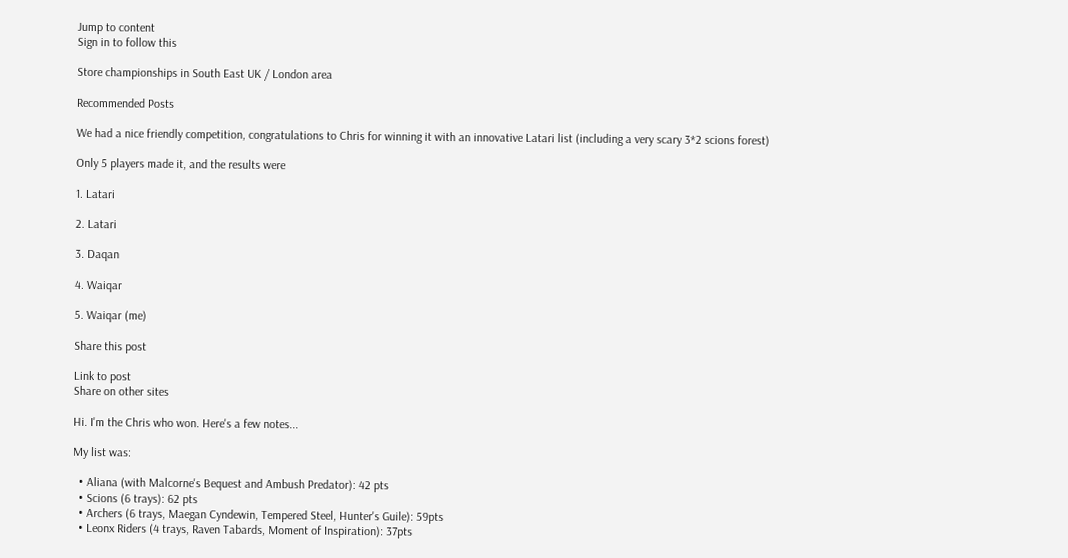Jump to content
Sign in to follow this

Store championships in South East UK / London area

Recommended Posts

We had a nice friendly competition, congratulations to Chris for winning it with an innovative Latari list (including a very scary 3*2 scions forest)

Only 5 players made it, and the results were

1. Latari

2. Latari

3. Daqan

4. Waiqar

5. Waiqar (me)

Share this post

Link to post
Share on other sites

Hi. I'm the Chris who won. Here's a few notes...

My list was:

  • Aliana (with Malcorne's Bequest and Ambush Predator): 42 pts
  • Scions (6 trays): 62 pts
  • Archers (6 trays, Maegan Cyndewin, Tempered Steel, Hunter's Guile): 59pts
  • Leonx Riders (4 trays, Raven Tabards, Moment of Inspiration): 37pts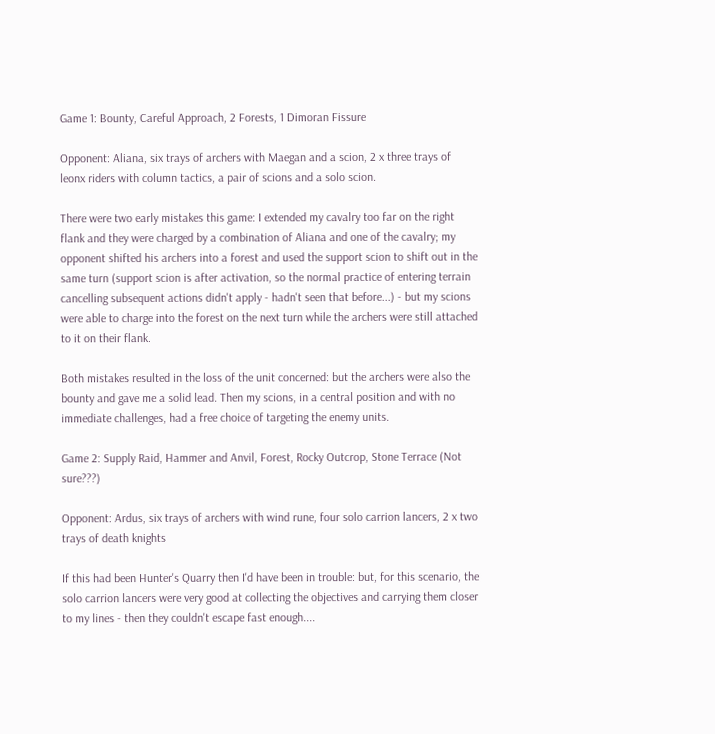Game 1: Bounty, Careful Approach, 2 Forests, 1 Dimoran Fissure

Opponent: Aliana, six trays of archers with Maegan and a scion, 2 x three trays of leonx riders with column tactics, a pair of scions and a solo scion.

There were two early mistakes this game: I extended my cavalry too far on the right flank and they were charged by a combination of Aliana and one of the cavalry; my opponent shifted his archers into a forest and used the support scion to shift out in the same turn (support scion is after activation, so the normal practice of entering terrain cancelling subsequent actions didn't apply - hadn't seen that before...) - but my scions were able to charge into the forest on the next turn while the archers were still attached to it on their flank.

Both mistakes resulted in the loss of the unit concerned: but the archers were also the bounty and gave me a solid lead. Then my scions, in a central position and with no immediate challenges, had a free choice of targeting the enemy units.

Game 2: Supply Raid, Hammer and Anvil, Forest, Rocky Outcrop, Stone Terrace (Not sure???)

Opponent: Ardus, six trays of archers with wind rune, four solo carrion lancers, 2 x two trays of death knights

If this had been Hunter's Quarry then I'd have been in trouble: but, for this scenario, the solo carrion lancers were very good at collecting the objectives and carrying them closer to my lines - then they couldn't escape fast enough....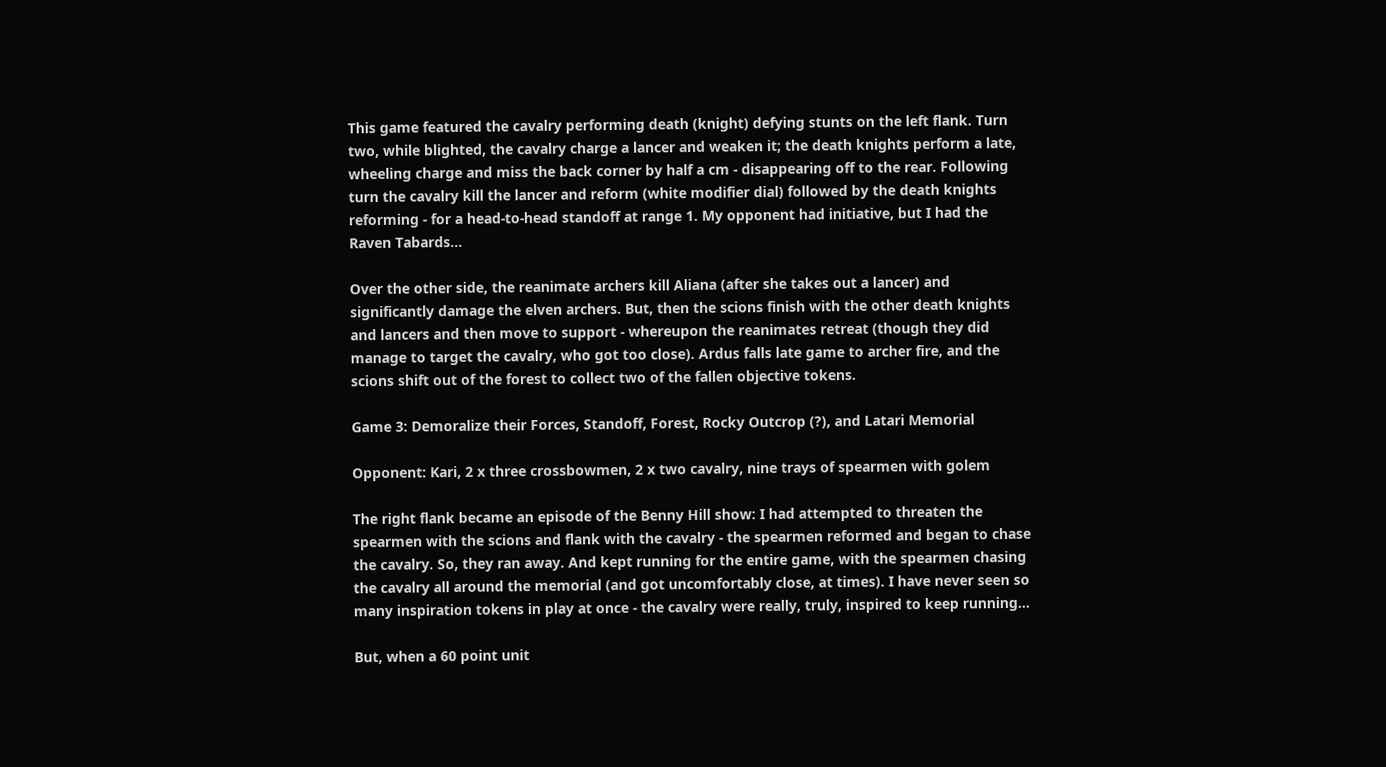This game featured the cavalry performing death (knight) defying stunts on the left flank. Turn two, while blighted, the cavalry charge a lancer and weaken it; the death knights perform a late, wheeling charge and miss the back corner by half a cm - disappearing off to the rear. Following turn the cavalry kill the lancer and reform (white modifier dial) followed by the death knights reforming - for a head-to-head standoff at range 1. My opponent had initiative, but I had the Raven Tabards...

Over the other side, the reanimate archers kill Aliana (after she takes out a lancer) and significantly damage the elven archers. But, then the scions finish with the other death knights and lancers and then move to support - whereupon the reanimates retreat (though they did manage to target the cavalry, who got too close). Ardus falls late game to archer fire, and the scions shift out of the forest to collect two of the fallen objective tokens.

Game 3: Demoralize their Forces, Standoff, Forest, Rocky Outcrop (?), and Latari Memorial

Opponent: Kari, 2 x three crossbowmen, 2 x two cavalry, nine trays of spearmen with golem

The right flank became an episode of the Benny Hill show: I had attempted to threaten the spearmen with the scions and flank with the cavalry - the spearmen reformed and began to chase the cavalry. So, they ran away. And kept running for the entire game, with the spearmen chasing the cavalry all around the memorial (and got uncomfortably close, at times). I have never seen so many inspiration tokens in play at once - the cavalry were really, truly, inspired to keep running...

But, when a 60 point unit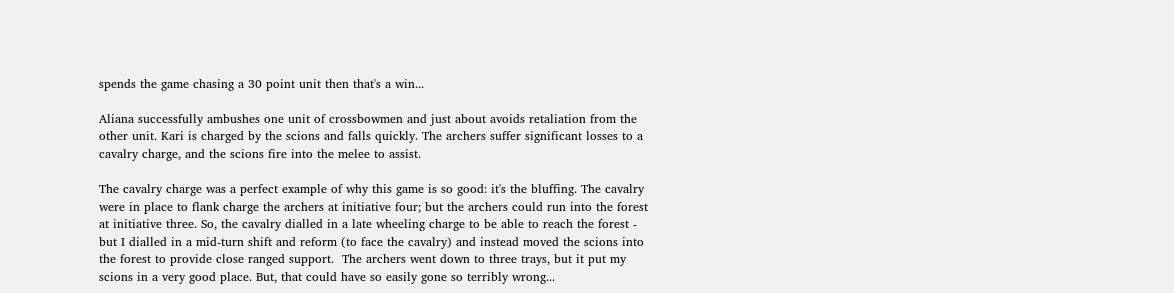spends the game chasing a 30 point unit then that's a win...

Aliana successfully ambushes one unit of crossbowmen and just about avoids retaliation from the other unit. Kari is charged by the scions and falls quickly. The archers suffer significant losses to a cavalry charge, and the scions fire into the melee to assist.

The cavalry charge was a perfect example of why this game is so good: it's the bluffing. The cavalry were in place to flank charge the archers at initiative four; but the archers could run into the forest at initiative three. So, the cavalry dialled in a late wheeling charge to be able to reach the forest - but I dialled in a mid-turn shift and reform (to face the cavalry) and instead moved the scions into the forest to provide close ranged support.  The archers went down to three trays, but it put my scions in a very good place. But, that could have so easily gone so terribly wrong...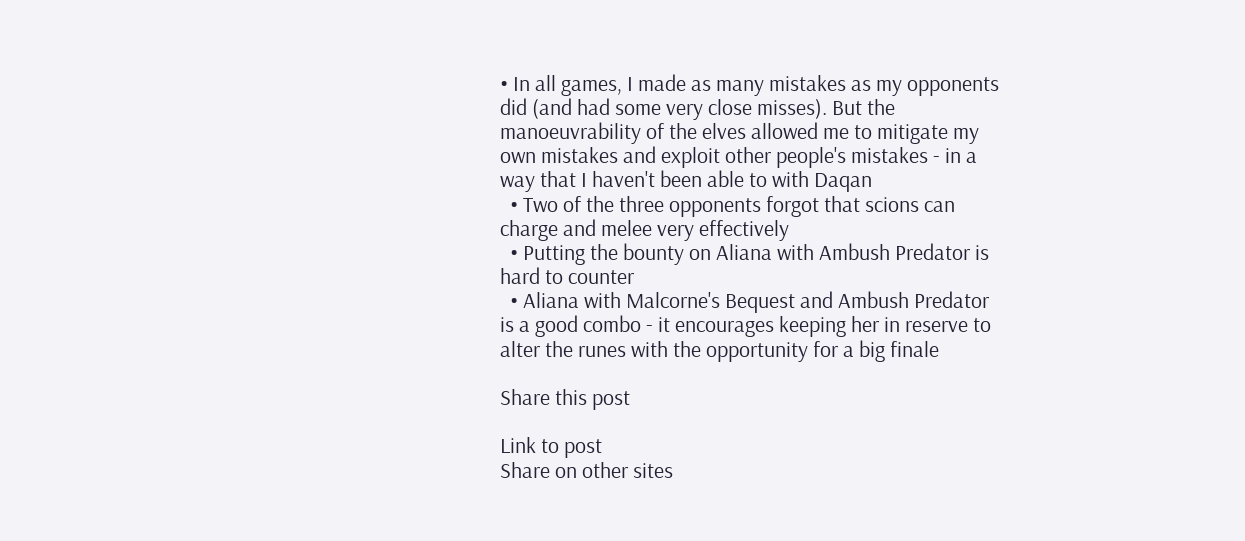• In all games, I made as many mistakes as my opponents did (and had some very close misses). But the manoeuvrability of the elves allowed me to mitigate my own mistakes and exploit other people's mistakes - in a way that I haven't been able to with Daqan
  • Two of the three opponents forgot that scions can charge and melee very effectively
  • Putting the bounty on Aliana with Ambush Predator is hard to counter
  • Aliana with Malcorne's Bequest and Ambush Predator is a good combo - it encourages keeping her in reserve to alter the runes with the opportunity for a big finale

Share this post

Link to post
Share on other sites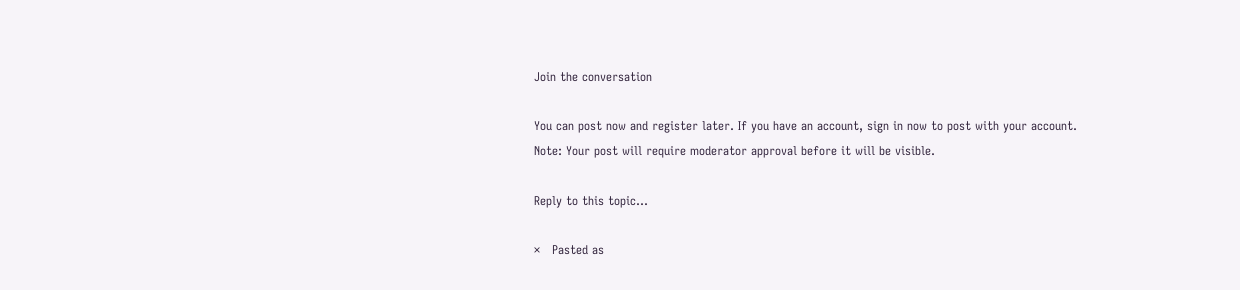Join the conversation

You can post now and register later. If you have an account, sign in now to post with your account.
Note: Your post will require moderator approval before it will be visible.

Reply to this topic...

×   Pasted as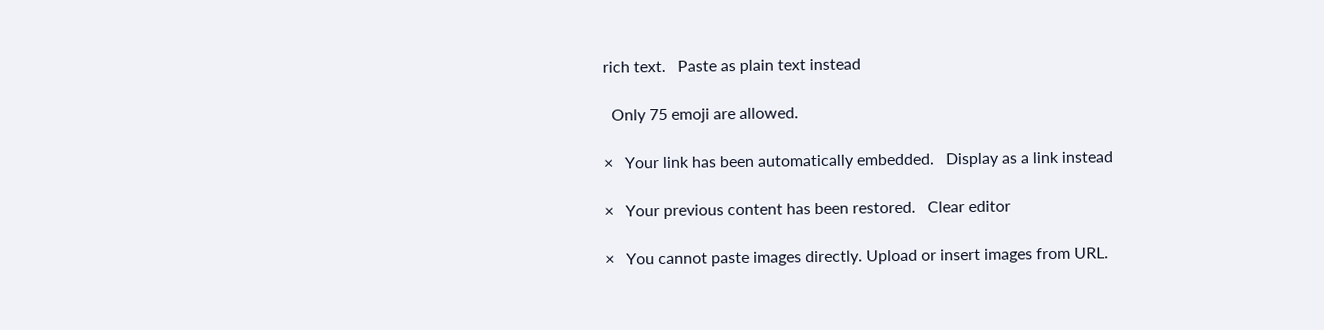rich text.   Paste as plain text instead

  Only 75 emoji are allowed.

×   Your link has been automatically embedded.   Display as a link instead

×   Your previous content has been restored.   Clear editor

×   You cannot paste images directly. Upload or insert images from URL.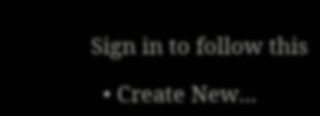Sign in to follow this

  • Create New...